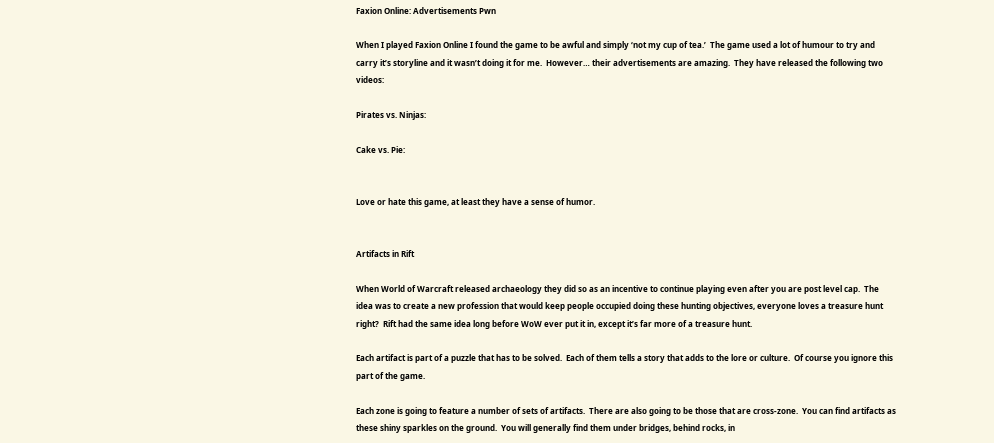Faxion Online: Advertisements Pwn

When I played Faxion Online I found the game to be awful and simply ‘not my cup of tea.’  The game used a lot of humour to try and carry it’s storyline and it wasn’t doing it for me.  However… their advertisements are amazing.  They have released the following two videos:

Pirates vs. Ninjas:

Cake vs. Pie:


Love or hate this game, at least they have a sense of humor.


Artifacts in Rift

When World of Warcraft released archaeology they did so as an incentive to continue playing even after you are post level cap.  The idea was to create a new profession that would keep people occupied doing these hunting objectives, everyone loves a treasure hunt right?  Rift had the same idea long before WoW ever put it in, except it’s far more of a treasure hunt.

Each artifact is part of a puzzle that has to be solved.  Each of them tells a story that adds to the lore or culture.  Of course you ignore this part of the game.

Each zone is going to feature a number of sets of artifacts.  There are also going to be those that are cross-zone.  You can find artifacts as these shiny sparkles on the ground.  You will generally find them under bridges, behind rocks, in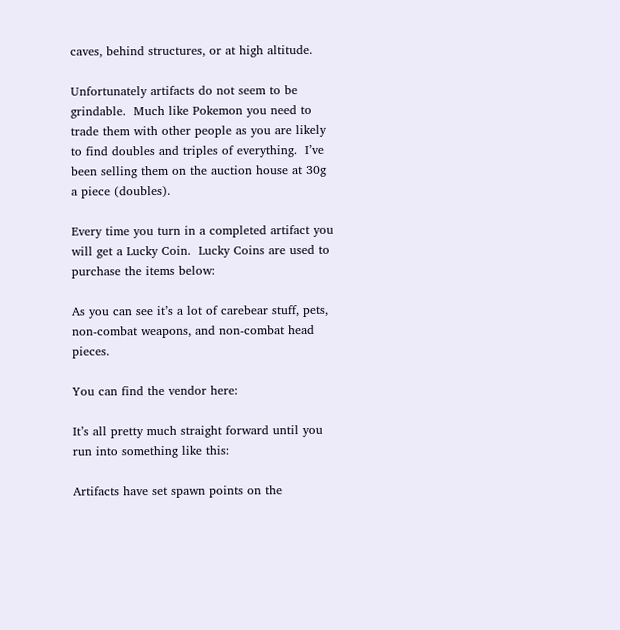caves, behind structures, or at high altitude.

Unfortunately artifacts do not seem to be grindable.  Much like Pokemon you need to trade them with other people as you are likely to find doubles and triples of everything.  I’ve been selling them on the auction house at 30g a piece (doubles).

Every time you turn in a completed artifact you will get a Lucky Coin.  Lucky Coins are used to purchase the items below:

As you can see it’s a lot of carebear stuff, pets, non-combat weapons, and non-combat head pieces.

You can find the vendor here:

It’s all pretty much straight forward until you run into something like this:

Artifacts have set spawn points on the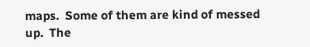maps.  Some of them are kind of messed up.  The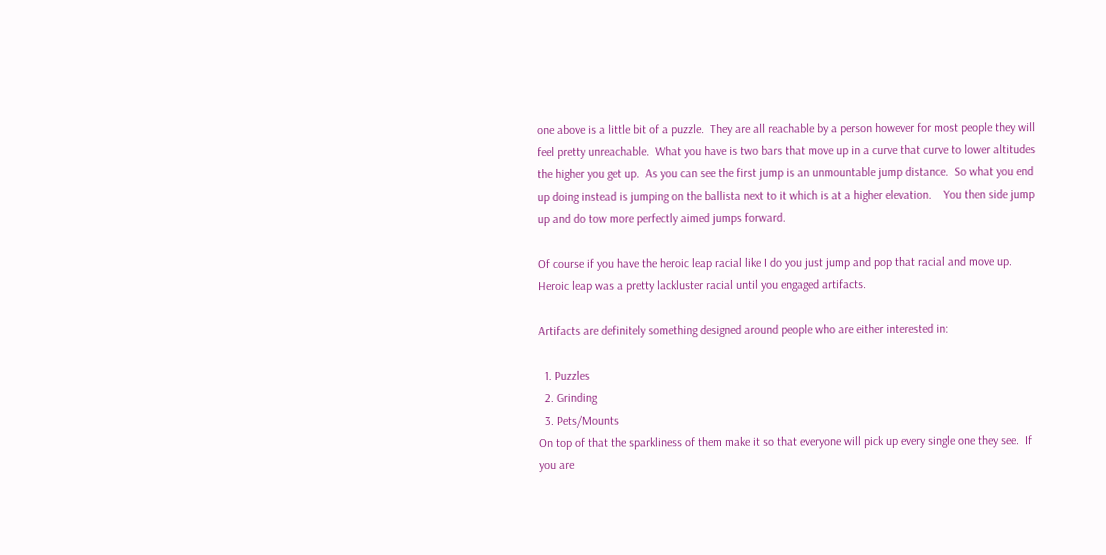one above is a little bit of a puzzle.  They are all reachable by a person however for most people they will feel pretty unreachable.  What you have is two bars that move up in a curve that curve to lower altitudes the higher you get up.  As you can see the first jump is an unmountable jump distance.  So what you end up doing instead is jumping on the ballista next to it which is at a higher elevation.    You then side jump up and do tow more perfectly aimed jumps forward.

Of course if you have the heroic leap racial like I do you just jump and pop that racial and move up.  Heroic leap was a pretty lackluster racial until you engaged artifacts.

Artifacts are definitely something designed around people who are either interested in:

  1. Puzzles
  2. Grinding
  3. Pets/Mounts
On top of that the sparkliness of them make it so that everyone will pick up every single one they see.  If you are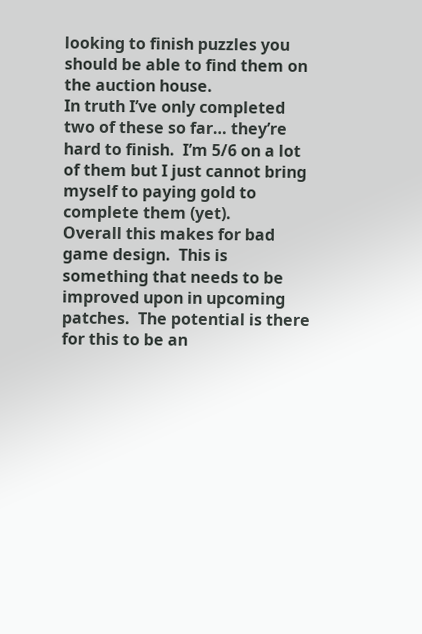looking to finish puzzles you should be able to find them on the auction house.
In truth I’ve only completed two of these so far… they’re hard to finish.  I’m 5/6 on a lot of them but I just cannot bring myself to paying gold to complete them (yet).
Overall this makes for bad game design.  This is something that needs to be improved upon in upcoming patches.  The potential is there for this to be an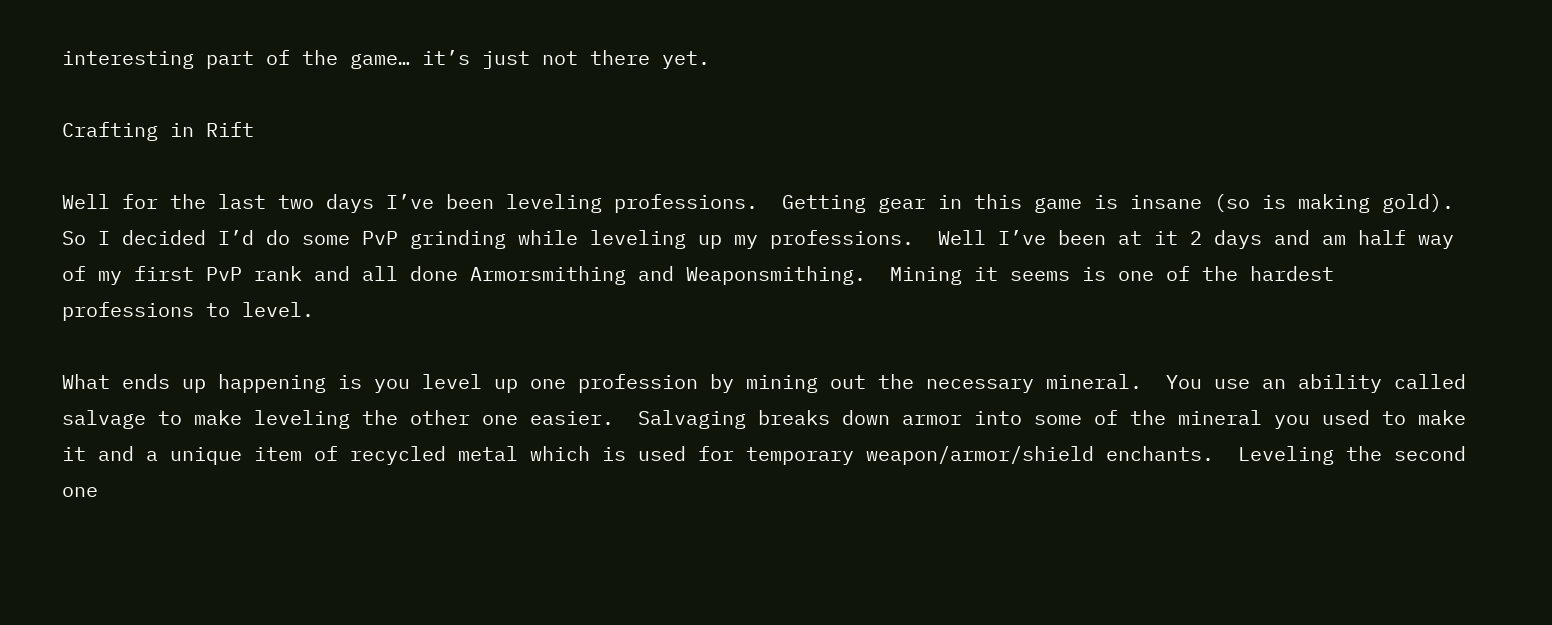interesting part of the game… it’s just not there yet.

Crafting in Rift

Well for the last two days I’ve been leveling professions.  Getting gear in this game is insane (so is making gold).  So I decided I’d do some PvP grinding while leveling up my professions.  Well I’ve been at it 2 days and am half way of my first PvP rank and all done Armorsmithing and Weaponsmithing.  Mining it seems is one of the hardest professions to level.

What ends up happening is you level up one profession by mining out the necessary mineral.  You use an ability called salvage to make leveling the other one easier.  Salvaging breaks down armor into some of the mineral you used to make it and a unique item of recycled metal which is used for temporary weapon/armor/shield enchants.  Leveling the second one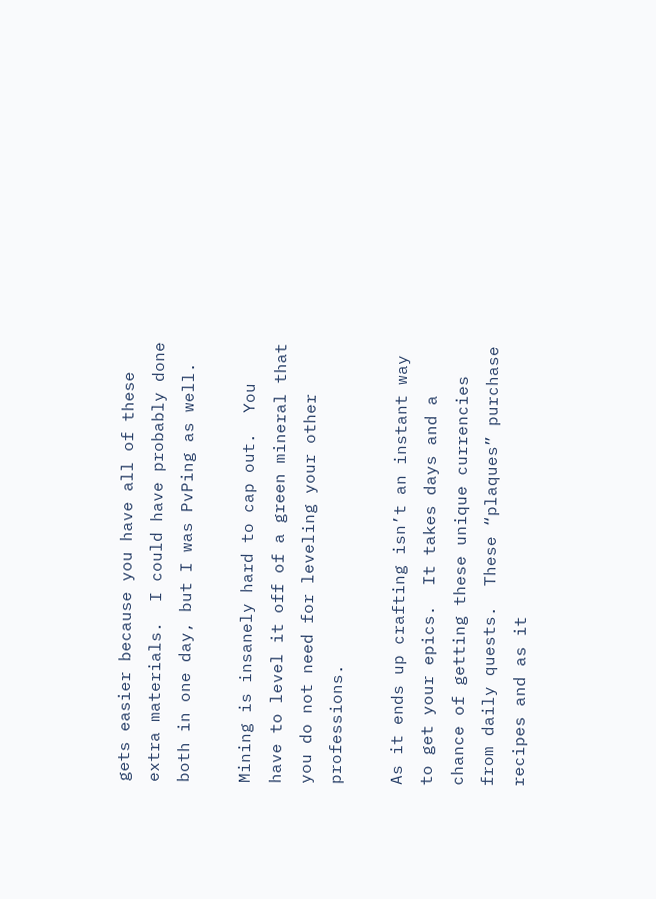gets easier because you have all of these extra materials.  I could have probably done both in one day, but I was PvPing as well.

Mining is insanely hard to cap out.  You have to level it off of a green mineral that you do not need for leveling your other professions.

As it ends up crafting isn’t an instant way to get your epics.  It takes days and a chance of getting these unique currencies from daily quests.  These “plaques” purchase recipes and as it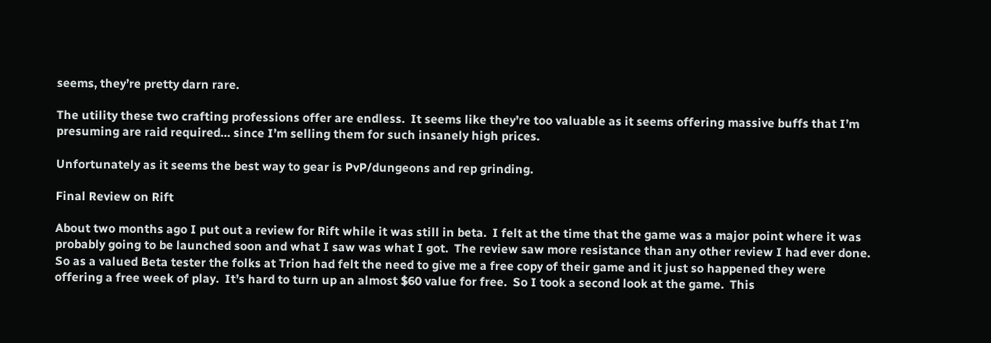seems, they’re pretty darn rare.

The utility these two crafting professions offer are endless.  It seems like they’re too valuable as it seems offering massive buffs that I’m presuming are raid required… since I’m selling them for such insanely high prices.

Unfortunately as it seems the best way to gear is PvP/dungeons and rep grinding.

Final Review on Rift

About two months ago I put out a review for Rift while it was still in beta.  I felt at the time that the game was a major point where it was probably going to be launched soon and what I saw was what I got.  The review saw more resistance than any other review I had ever done.  So as a valued Beta tester the folks at Trion had felt the need to give me a free copy of their game and it just so happened they were offering a free week of play.  It’s hard to turn up an almost $60 value for free.  So I took a second look at the game.  This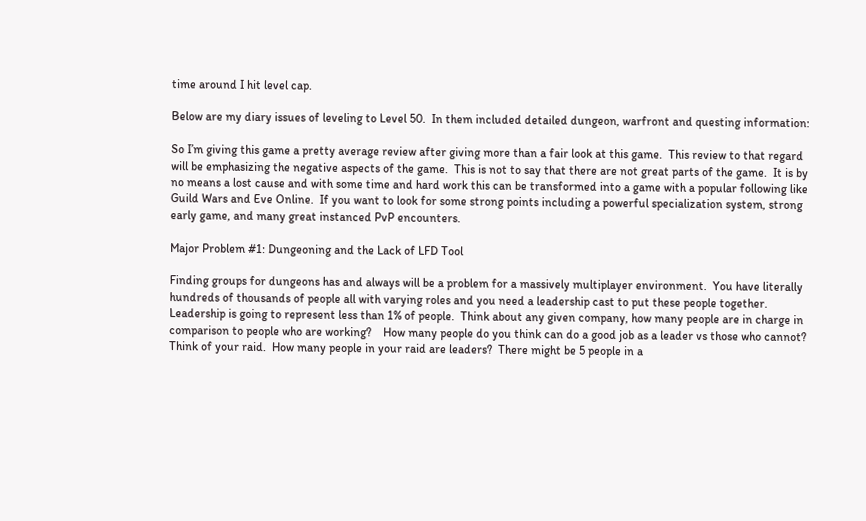time around I hit level cap.

Below are my diary issues of leveling to Level 50.  In them included detailed dungeon, warfront and questing information:

So I’m giving this game a pretty average review after giving more than a fair look at this game.  This review to that regard will be emphasizing the negative aspects of the game.  This is not to say that there are not great parts of the game.  It is by no means a lost cause and with some time and hard work this can be transformed into a game with a popular following like Guild Wars and Eve Online.  If you want to look for some strong points including a powerful specialization system, strong early game, and many great instanced PvP encounters.

Major Problem #1: Dungeoning and the Lack of LFD Tool

Finding groups for dungeons has and always will be a problem for a massively multiplayer environment.  You have literally hundreds of thousands of people all with varying roles and you need a leadership cast to put these people together.  Leadership is going to represent less than 1% of people.  Think about any given company, how many people are in charge in comparison to people who are working?    How many people do you think can do a good job as a leader vs those who cannot?  Think of your raid.  How many people in your raid are leaders?  There might be 5 people in a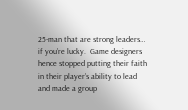25-man that are strong leaders… if you’re lucky.  Game designers hence stopped putting their faith in their player’s ability to lead and made a group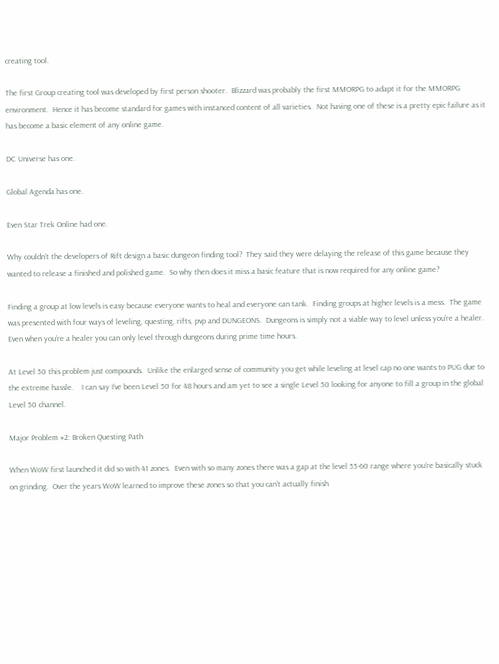creating tool.

The first Group creating tool was developed by first person shooter.  Blizzard was probably the first MMORPG to adapt it for the MMORPG environment.  Hence it has become standard for games with instanced content of all varieties.  Not having one of these is a pretty epic failure as it has become a basic element of any online game.

DC Universe has one.

Global Agenda has one.

Even Star Trek Online had one.

Why couldn’t the developers of Rift design a basic dungeon finding tool?  They said they were delaying the release of this game because they wanted to release a finished and polished game.  So why then does it miss a basic feature that is now required for any online game?

Finding a group at low levels is easy because everyone wants to heal and everyone can tank.  Finding groups at higher levels is a mess.  The game was presented with four ways of leveling, questing, rifts, pvp and DUNGEONS.  Dungeons is simply not a viable way to level unless you’re a healer.  Even when you’re a healer you can only level through dungeons during prime time hours.

At Level 50 this problem just compounds.  Unlike the enlarged sense of community you get while leveling at level cap no one wants to PUG due to the extreme hassle.    I can say I’ve been Level 50 for 48 hours and am yet to see a single Level 50 looking for anyone to fill a group in the global Level 50 channel.

Major Problem #2: Broken Questing Path

When WoW first launched it did so with 41 zones.  Even with so many zones there was a gap at the level 55-60 range where you’re basically stuck on grinding.  Over the years WoW learned to improve these zones so that you can’t actually finish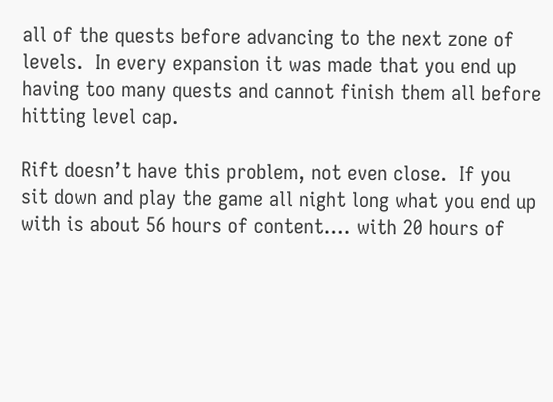all of the quests before advancing to the next zone of levels.  In every expansion it was made that you end up having too many quests and cannot finish them all before hitting level cap.

Rift doesn’t have this problem, not even close.  If you sit down and play the game all night long what you end up with is about 56 hours of content…. with 20 hours of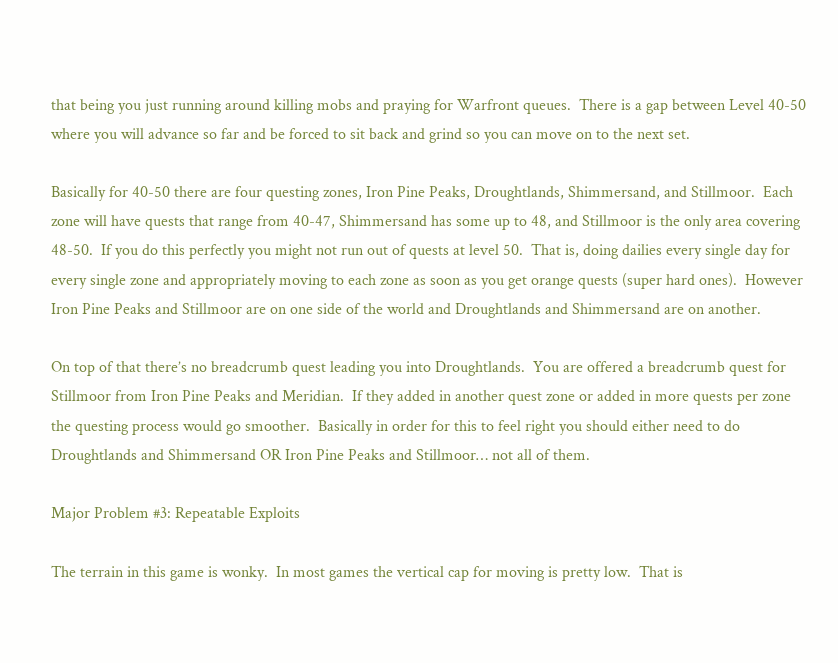that being you just running around killing mobs and praying for Warfront queues.  There is a gap between Level 40-50 where you will advance so far and be forced to sit back and grind so you can move on to the next set.

Basically for 40-50 there are four questing zones, Iron Pine Peaks, Droughtlands, Shimmersand, and Stillmoor.  Each zone will have quests that range from 40-47, Shimmersand has some up to 48, and Stillmoor is the only area covering 48-50.  If you do this perfectly you might not run out of quests at level 50.  That is, doing dailies every single day for every single zone and appropriately moving to each zone as soon as you get orange quests (super hard ones).  However Iron Pine Peaks and Stillmoor are on one side of the world and Droughtlands and Shimmersand are on another.

On top of that there’s no breadcrumb quest leading you into Droughtlands.  You are offered a breadcrumb quest for Stillmoor from Iron Pine Peaks and Meridian.  If they added in another quest zone or added in more quests per zone the questing process would go smoother.  Basically in order for this to feel right you should either need to do Droughtlands and Shimmersand OR Iron Pine Peaks and Stillmoor… not all of them.

Major Problem #3: Repeatable Exploits

The terrain in this game is wonky.  In most games the vertical cap for moving is pretty low.  That is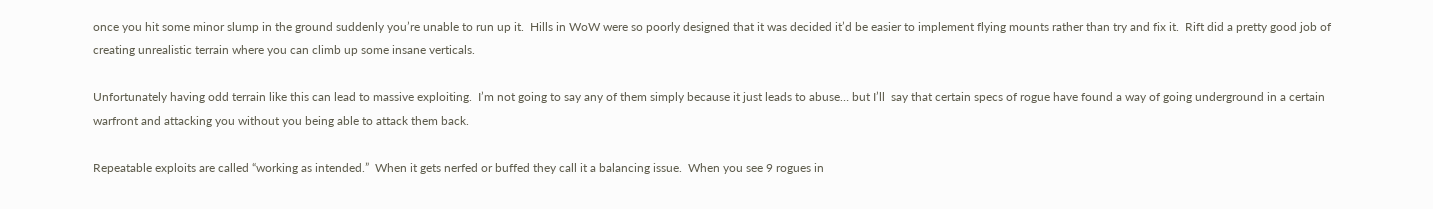once you hit some minor slump in the ground suddenly you’re unable to run up it.  Hills in WoW were so poorly designed that it was decided it’d be easier to implement flying mounts rather than try and fix it.  Rift did a pretty good job of creating unrealistic terrain where you can climb up some insane verticals.

Unfortunately having odd terrain like this can lead to massive exploiting.  I’m not going to say any of them simply because it just leads to abuse… but I’ll  say that certain specs of rogue have found a way of going underground in a certain warfront and attacking you without you being able to attack them back.

Repeatable exploits are called “working as intended.”  When it gets nerfed or buffed they call it a balancing issue.  When you see 9 rogues in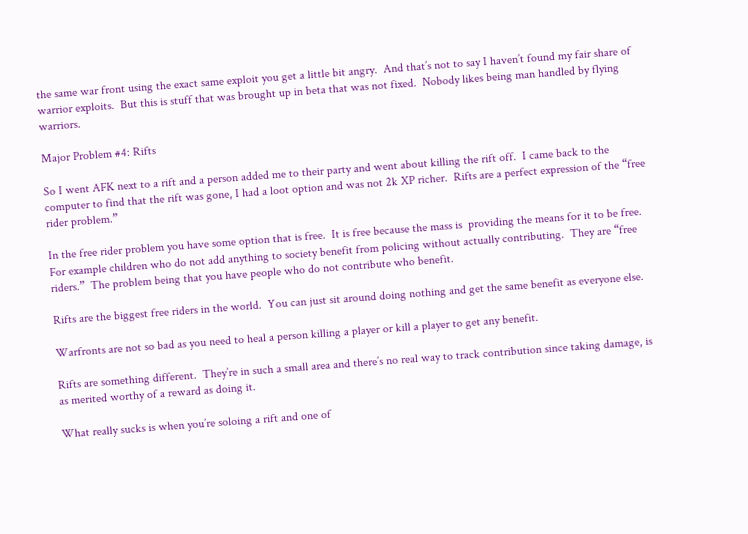the same war front using the exact same exploit you get a little bit angry.  And that’s not to say I haven’t found my fair share of warrior exploits.  But this is stuff that was brought up in beta that was not fixed.  Nobody likes being man handled by flying warriors.

Major Problem #4: Rifts

So I went AFK next to a rift and a person added me to their party and went about killing the rift off.  I came back to the computer to find that the rift was gone, I had a loot option and was not 2k XP richer.  Rifts are a perfect expression of the “free rider problem.”

In the free rider problem you have some option that is free.  It is free because the mass is  providing the means for it to be free.  For example children who do not add anything to society benefit from policing without actually contributing.  They are “free riders.”  The problem being that you have people who do not contribute who benefit.

Rifts are the biggest free riders in the world.  You can just sit around doing nothing and get the same benefit as everyone else.

Warfronts are not so bad as you need to heal a person killing a player or kill a player to get any benefit.

Rifts are something different.  They’re in such a small area and there’s no real way to track contribution since taking damage, is as merited worthy of a reward as doing it.

What really sucks is when you’re soloing a rift and one of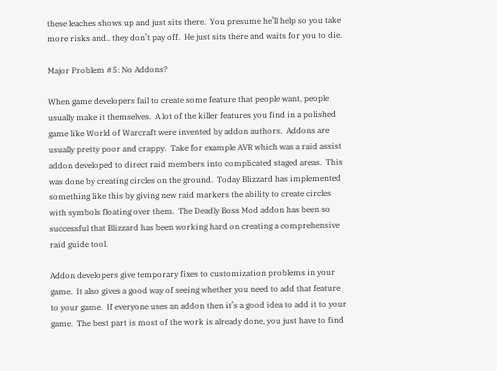these leaches shows up and just sits there.  You presume he’ll help so you take more risks and.. they don’t pay off.  He just sits there and waits for you to die.

Major Problem #5: No Addons?

When game developers fail to create some feature that people want, people usually make it themselves.  A lot of the killer features you find in a polished game like World of Warcraft were invented by addon authors.  Addons are usually pretty poor and crappy.  Take for example AVR which was a raid assist addon developed to direct raid members into complicated staged areas.  This was done by creating circles on the ground.  Today Blizzard has implemented something like this by giving new raid markers the ability to create circles with symbols floating over them.  The Deadly Boss Mod addon has been so successful that Blizzard has been working hard on creating a comprehensive raid guide tool.

Addon developers give temporary fixes to customization problems in your game.  It also gives a good way of seeing whether you need to add that feature to your game.  If everyone uses an addon then it’s a good idea to add it to your game.  The best part is most of the work is already done, you just have to find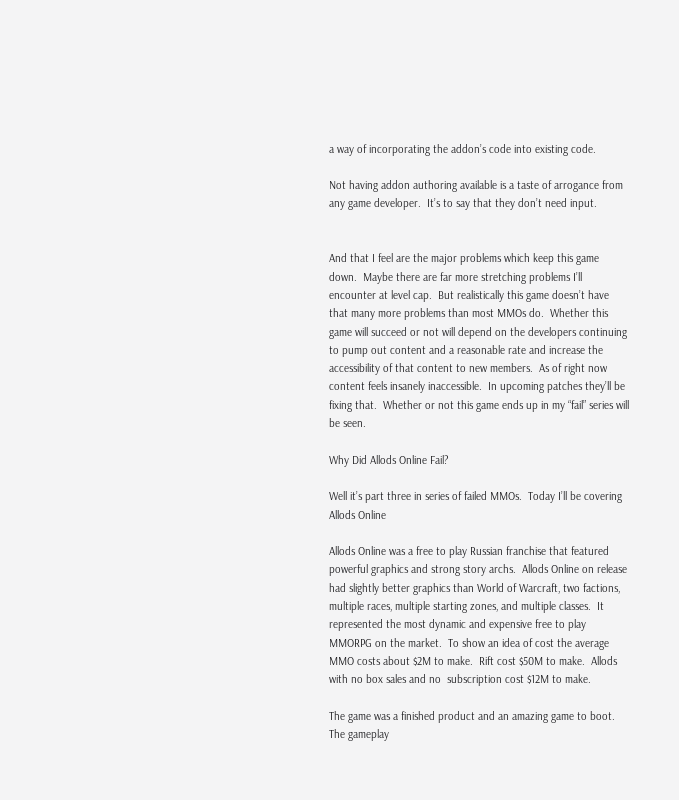a way of incorporating the addon’s code into existing code.

Not having addon authoring available is a taste of arrogance from any game developer.  It’s to say that they don’t need input.


And that I feel are the major problems which keep this game down.  Maybe there are far more stretching problems I’ll encounter at level cap.  But realistically this game doesn’t have that many more problems than most MMOs do.  Whether this game will succeed or not will depend on the developers continuing to pump out content and a reasonable rate and increase the accessibility of that content to new members.  As of right now content feels insanely inaccessible.  In upcoming patches they’ll be fixing that.  Whether or not this game ends up in my “fail” series will be seen.

Why Did Allods Online Fail?

Well it’s part three in series of failed MMOs.  Today I’ll be covering Allods Online

Allods Online was a free to play Russian franchise that featured powerful graphics and strong story archs.  Allods Online on release had slightly better graphics than World of Warcraft, two factions, multiple races, multiple starting zones, and multiple classes.  It represented the most dynamic and expensive free to play MMORPG on the market.  To show an idea of cost the average MMO costs about $2M to make.  Rift cost $50M to make.  Allods with no box sales and no  subscription cost $12M to make.

The game was a finished product and an amazing game to boot.  The gameplay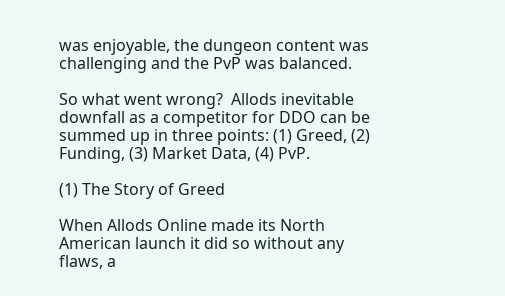was enjoyable, the dungeon content was challenging and the PvP was balanced.

So what went wrong?  Allods inevitable downfall as a competitor for DDO can be summed up in three points: (1) Greed, (2) Funding, (3) Market Data, (4) PvP.

(1) The Story of Greed

When Allods Online made its North American launch it did so without any flaws, a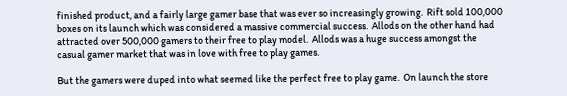finished product, and a fairly large gamer base that was ever so increasingly growing.  Rift sold 100,000 boxes on its launch which was considered a massive commercial success.  Allods on the other hand had attracted over 500,000 gamers to their free to play model.  Allods was a huge success amongst the casual gamer market that was in love with free to play games.

But the gamers were duped into what seemed like the perfect free to play game.  On launch the store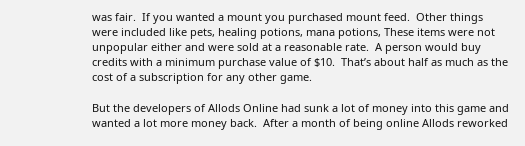was fair.  If you wanted a mount you purchased mount feed.  Other things were included like pets, healing potions, mana potions, These items were not unpopular either and were sold at a reasonable rate.  A person would buy credits with a minimum purchase value of $10.  That’s about half as much as the cost of a subscription for any other game.

But the developers of Allods Online had sunk a lot of money into this game and wanted a lot more money back.  After a month of being online Allods reworked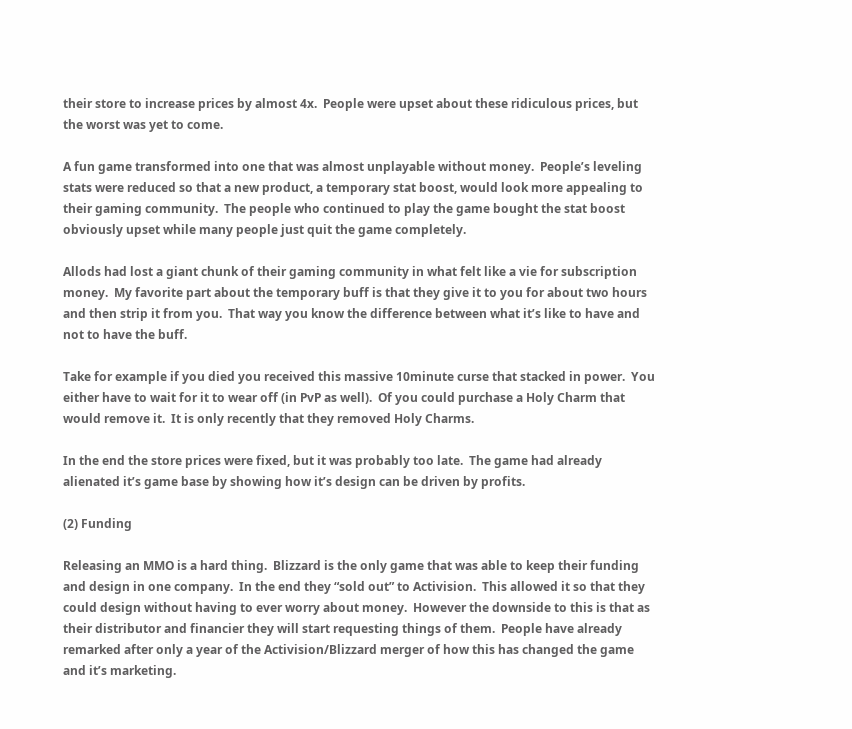their store to increase prices by almost 4x.  People were upset about these ridiculous prices, but the worst was yet to come.

A fun game transformed into one that was almost unplayable without money.  People’s leveling stats were reduced so that a new product, a temporary stat boost, would look more appealing to their gaming community.  The people who continued to play the game bought the stat boost obviously upset while many people just quit the game completely.

Allods had lost a giant chunk of their gaming community in what felt like a vie for subscription money.  My favorite part about the temporary buff is that they give it to you for about two hours and then strip it from you.  That way you know the difference between what it’s like to have and not to have the buff.

Take for example if you died you received this massive 10minute curse that stacked in power.  You either have to wait for it to wear off (in PvP as well).  Of you could purchase a Holy Charm that would remove it.  It is only recently that they removed Holy Charms.

In the end the store prices were fixed, but it was probably too late.  The game had already alienated it’s game base by showing how it’s design can be driven by profits.

(2) Funding

Releasing an MMO is a hard thing.  Blizzard is the only game that was able to keep their funding and design in one company.  In the end they “sold out” to Activision.  This allowed it so that they could design without having to ever worry about money.  However the downside to this is that as their distributor and financier they will start requesting things of them.  People have already remarked after only a year of the Activision/Blizzard merger of how this has changed the game and it’s marketing.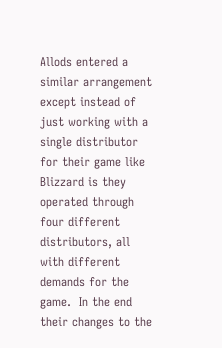Allods entered a similar arrangement except instead of just working with a single distributor for their game like Blizzard is they operated through four different distributors, all with different demands for the game.  In the end their changes to the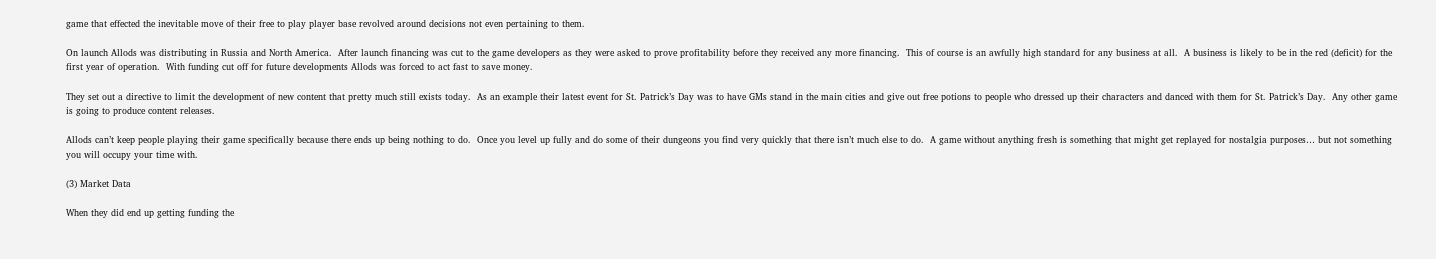game that effected the inevitable move of their free to play player base revolved around decisions not even pertaining to them.

On launch Allods was distributing in Russia and North America.  After launch financing was cut to the game developers as they were asked to prove profitability before they received any more financing.  This of course is an awfully high standard for any business at all.  A business is likely to be in the red (deficit) for the first year of operation.  With funding cut off for future developments Allods was forced to act fast to save money.

They set out a directive to limit the development of new content that pretty much still exists today.  As an example their latest event for St. Patrick’s Day was to have GMs stand in the main cities and give out free potions to people who dressed up their characters and danced with them for St. Patrick’s Day.  Any other game is going to produce content releases.

Allods can’t keep people playing their game specifically because there ends up being nothing to do.  Once you level up fully and do some of their dungeons you find very quickly that there isn’t much else to do.  A game without anything fresh is something that might get replayed for nostalgia purposes… but not something you will occupy your time with.

(3) Market Data

When they did end up getting funding the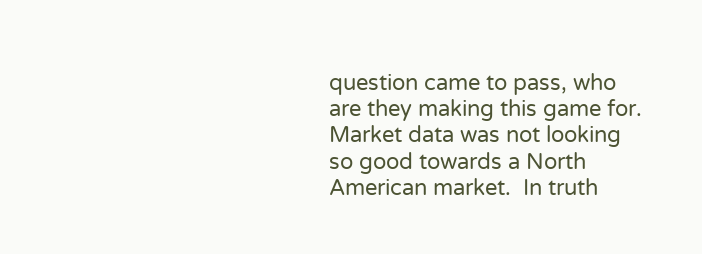question came to pass, who are they making this game for.  Market data was not looking so good towards a North American market.  In truth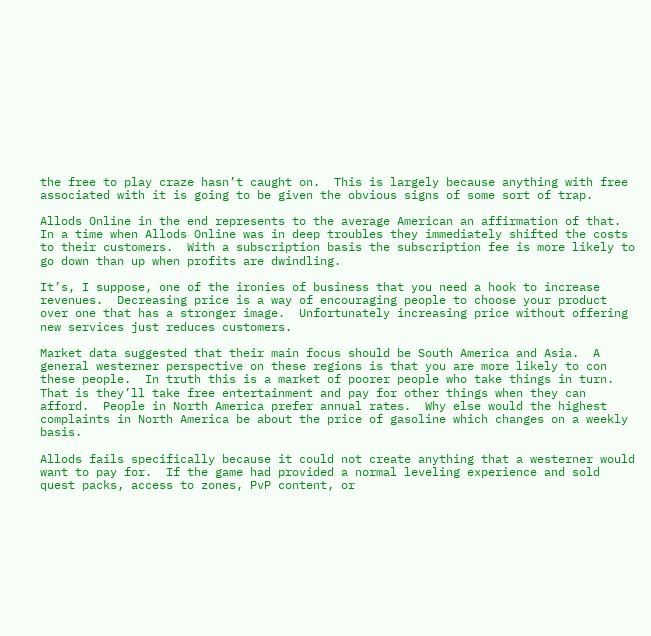the free to play craze hasn’t caught on.  This is largely because anything with free associated with it is going to be given the obvious signs of some sort of trap.

Allods Online in the end represents to the average American an affirmation of that.  In a time when Allods Online was in deep troubles they immediately shifted the costs to their customers.  With a subscription basis the subscription fee is more likely to go down than up when profits are dwindling.

It’s, I suppose, one of the ironies of business that you need a hook to increase revenues.  Decreasing price is a way of encouraging people to choose your product over one that has a stronger image.  Unfortunately increasing price without offering new services just reduces customers.

Market data suggested that their main focus should be South America and Asia.  A general westerner perspective on these regions is that you are more likely to con these people.  In truth this is a market of poorer people who take things in turn.  That is they’ll take free entertainment and pay for other things when they can afford.  People in North America prefer annual rates.  Why else would the highest complaints in North America be about the price of gasoline which changes on a weekly basis.

Allods fails specifically because it could not create anything that a westerner would want to pay for.  If the game had provided a normal leveling experience and sold quest packs, access to zones, PvP content, or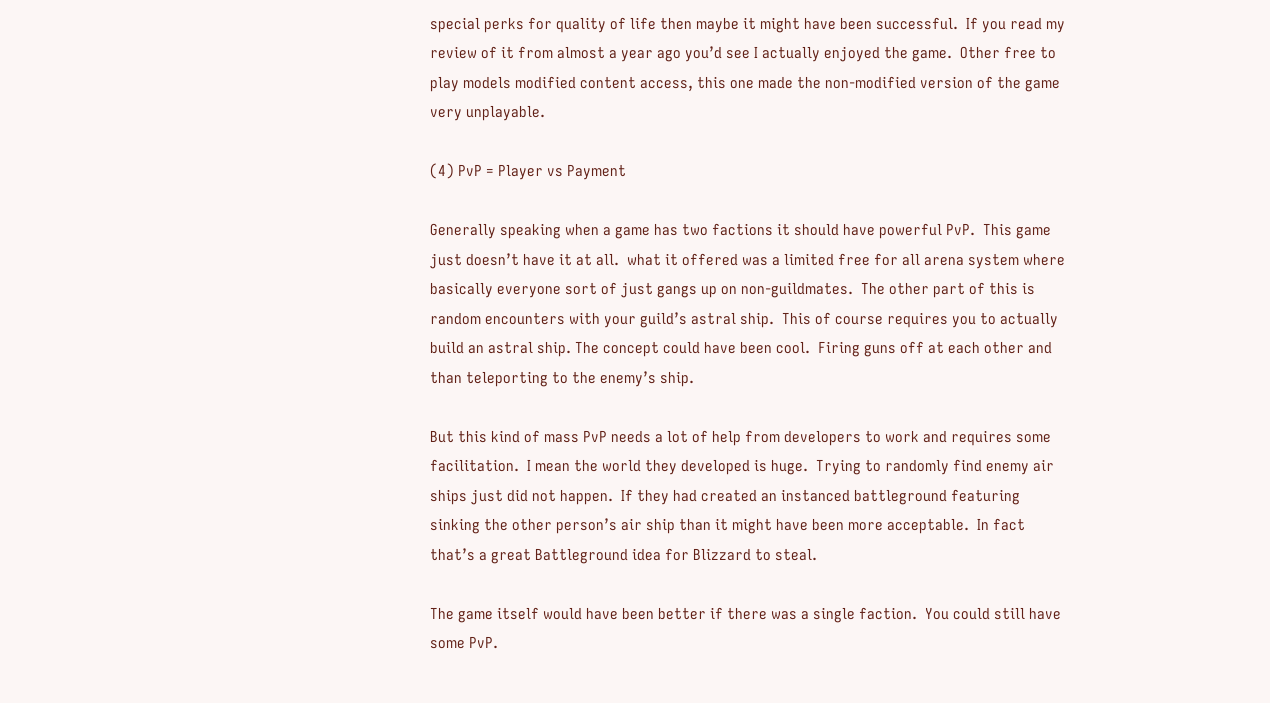special perks for quality of life then maybe it might have been successful.  If you read my review of it from almost a year ago you’d see I actually enjoyed the game.  Other free to play models modified content access, this one made the non-modified version of the game very unplayable.

(4) PvP = Player vs Payment

Generally speaking when a game has two factions it should have powerful PvP.  This game just doesn’t have it at all.  what it offered was a limited free for all arena system where basically everyone sort of just gangs up on non-guildmates.  The other part of this is random encounters with your guild’s astral ship.  This of course requires you to actually build an astral ship. The concept could have been cool.  Firing guns off at each other and than teleporting to the enemy’s ship.

But this kind of mass PvP needs a lot of help from developers to work and requires some facilitation.  I mean the world they developed is huge.  Trying to randomly find enemy air ships just did not happen.  If they had created an instanced battleground featuring sinking the other person’s air ship than it might have been more acceptable.  In fact that’s a great Battleground idea for Blizzard to steal.

The game itself would have been better if there was a single faction.  You could still have some PvP.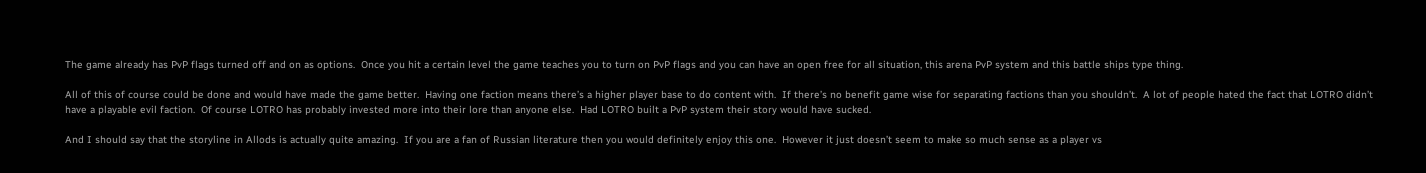The game already has PvP flags turned off and on as options.  Once you hit a certain level the game teaches you to turn on PvP flags and you can have an open free for all situation, this arena PvP system and this battle ships type thing.

All of this of course could be done and would have made the game better.  Having one faction means there’s a higher player base to do content with.  If there’s no benefit game wise for separating factions than you shouldn’t.  A lot of people hated the fact that LOTRO didn’t have a playable evil faction.  Of course LOTRO has probably invested more into their lore than anyone else.  Had LOTRO built a PvP system their story would have sucked.

And I should say that the storyline in Allods is actually quite amazing.  If you are a fan of Russian literature then you would definitely enjoy this one.  However it just doesn’t seem to make so much sense as a player vs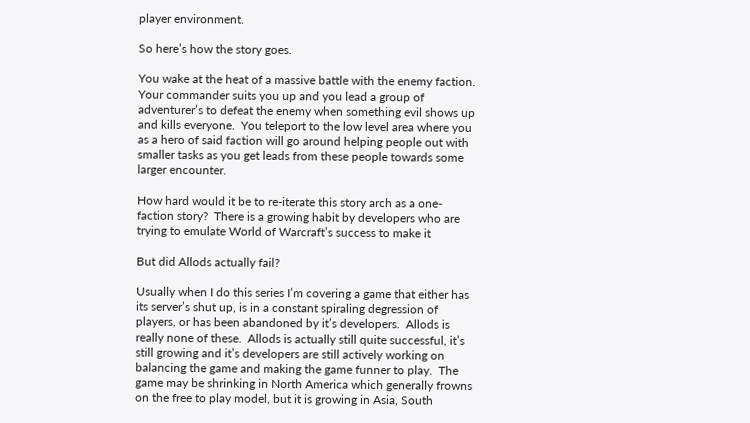player environment.

So here’s how the story goes.

You wake at the heat of a massive battle with the enemy faction.  Your commander suits you up and you lead a group of adventurer’s to defeat the enemy when something evil shows up and kills everyone.  You teleport to the low level area where you as a hero of said faction will go around helping people out with smaller tasks as you get leads from these people towards some larger encounter.

How hard would it be to re-iterate this story arch as a one-faction story?  There is a growing habit by developers who are trying to emulate World of Warcraft’s success to make it

But did Allods actually fail?

Usually when I do this series I’m covering a game that either has its server’s shut up, is in a constant spiraling degression of players, or has been abandoned by it’s developers.  Allods is really none of these.  Allods is actually still quite successful, it’s still growing and it’s developers are still actively working on balancing the game and making the game funner to play.  The game may be shrinking in North America which generally frowns on the free to play model, but it is growing in Asia, South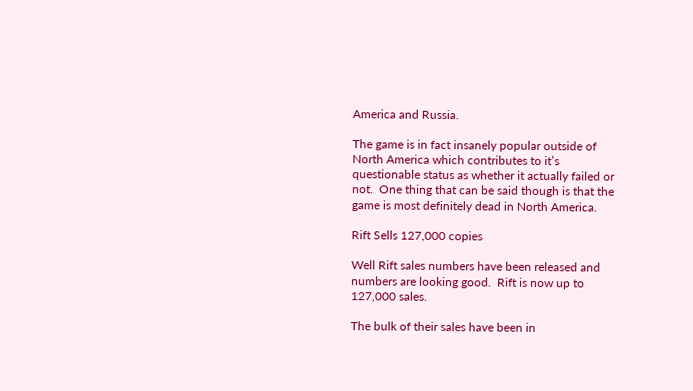America and Russia.

The game is in fact insanely popular outside of North America which contributes to it’s questionable status as whether it actually failed or not.  One thing that can be said though is that the game is most definitely dead in North America.

Rift Sells 127,000 copies

Well Rift sales numbers have been released and numbers are looking good.  Rift is now up to 127,000 sales.

The bulk of their sales have been in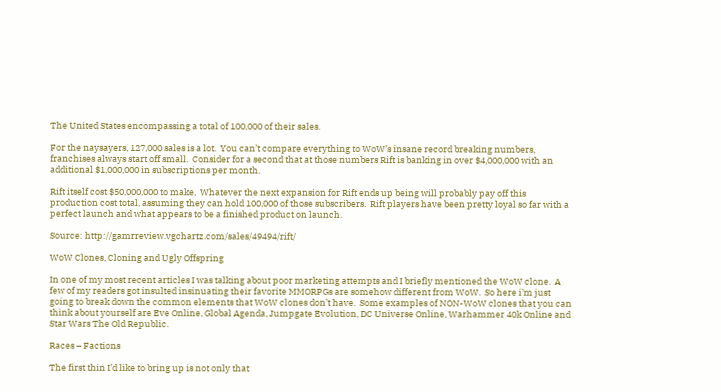The United States encompassing a total of 100,000 of their sales.

For the naysayers, 127,000 sales is a lot.  You can’t compare everything to WoW’s insane record breaking numbers, franchises always start off small.  Consider for a second that at those numbers Rift is banking in over $4,000,000 with an additional $1,000,000 in subscriptions per month.

Rift itself cost $50,000,000 to make,  Whatever the next expansion for Rift ends up being will probably pay off this production cost total, assuming they can hold 100,000 of those subscribers.  Rift players have been pretty loyal so far with a perfect launch and what appears to be a finished product on launch.

Source: http://gamrreview.vgchartz.com/sales/49494/rift/

WoW Clones, Cloning and Ugly Offspring

In one of my most recent articles I was talking about poor marketing attempts and I briefly mentioned the WoW clone.  A few of my readers got insulted insinuating their favorite MMORPGs are somehow different from WoW.  So here i’m just going to break down the common elements that WoW clones don’t have.  Some examples of NON-WoW clones that you can think about yourself are Eve Online, Global Agenda, Jumpgate Evolution, DC Universe Online, Warhammer 40k Online and Star Wars The Old Republic.

Races – Factions

The first thin I’d like to bring up is not only that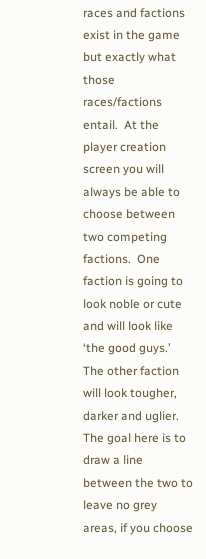races and factions exist in the game but exactly what those races/factions entail.  At the player creation screen you will always be able to choose between two competing factions.  One faction is going to look noble or cute and will look like ‘the good guys.’  The other faction will look tougher, darker and uglier.  The goal here is to draw a line between the two to leave no grey areas, if you choose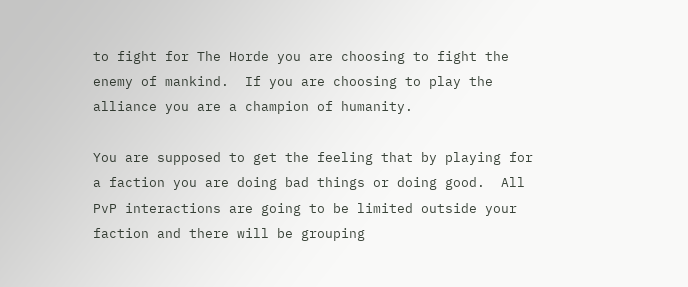to fight for The Horde you are choosing to fight the enemy of mankind.  If you are choosing to play the alliance you are a champion of humanity.

You are supposed to get the feeling that by playing for a faction you are doing bad things or doing good.  All PvP interactions are going to be limited outside your faction and there will be grouping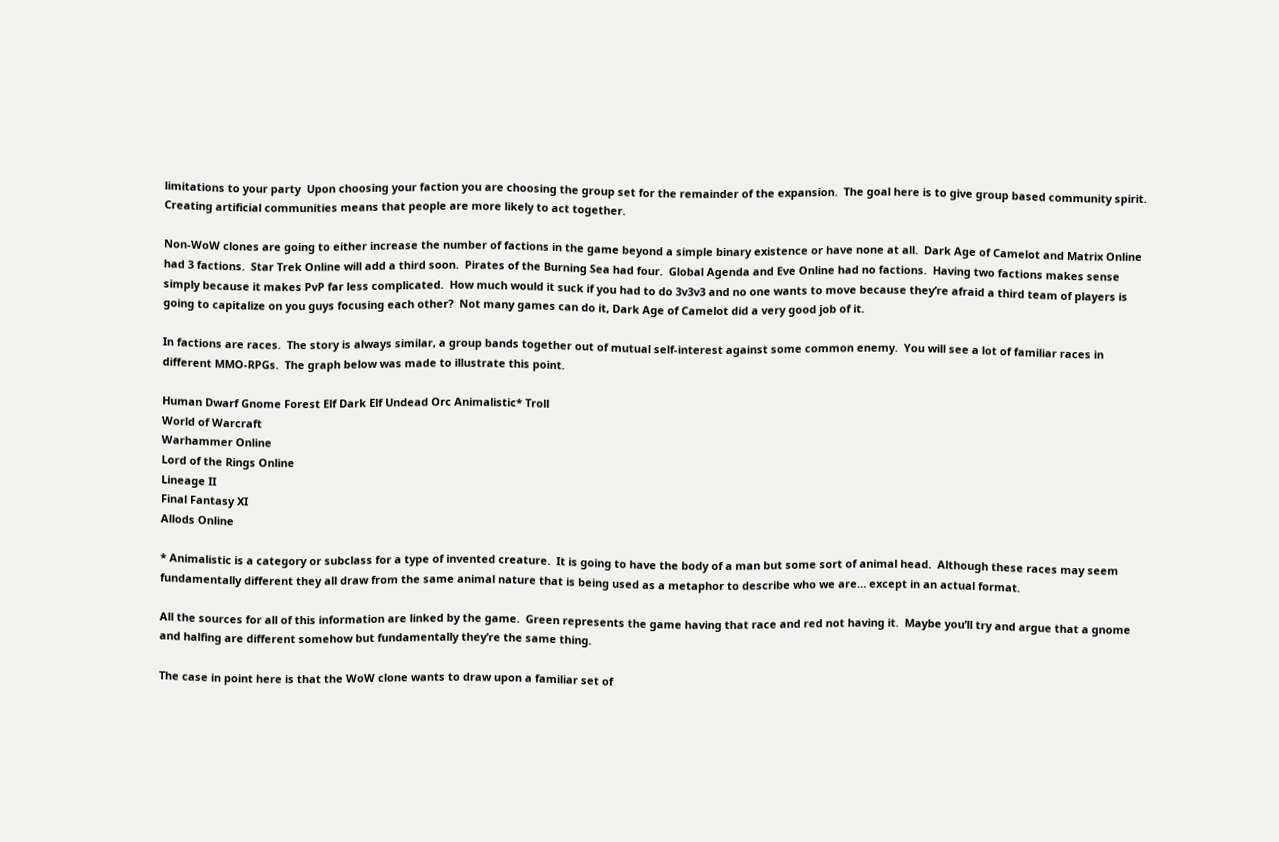limitations to your party  Upon choosing your faction you are choosing the group set for the remainder of the expansion.  The goal here is to give group based community spirit.  Creating artificial communities means that people are more likely to act together.

Non-WoW clones are going to either increase the number of factions in the game beyond a simple binary existence or have none at all.  Dark Age of Camelot and Matrix Online had 3 factions.  Star Trek Online will add a third soon.  Pirates of the Burning Sea had four.  Global Agenda and Eve Online had no factions.  Having two factions makes sense simply because it makes PvP far less complicated.  How much would it suck if you had to do 3v3v3 and no one wants to move because they’re afraid a third team of players is going to capitalize on you guys focusing each other?  Not many games can do it, Dark Age of Camelot did a very good job of it.

In factions are races.  The story is always similar, a group bands together out of mutual self-interest against some common enemy.  You will see a lot of familiar races in different MMO-RPGs.  The graph below was made to illustrate this point.

Human Dwarf Gnome Forest Elf Dark Elf Undead Orc Animalistic* Troll
World of Warcraft
Warhammer Online
Lord of the Rings Online
Lineage II
Final Fantasy XI
Allods Online

* Animalistic is a category or subclass for a type of invented creature.  It is going to have the body of a man but some sort of animal head.  Although these races may seem fundamentally different they all draw from the same animal nature that is being used as a metaphor to describe who we are… except in an actual format.

All the sources for all of this information are linked by the game.  Green represents the game having that race and red not having it.  Maybe you’ll try and argue that a gnome and halfing are different somehow but fundamentally they’re the same thing.

The case in point here is that the WoW clone wants to draw upon a familiar set of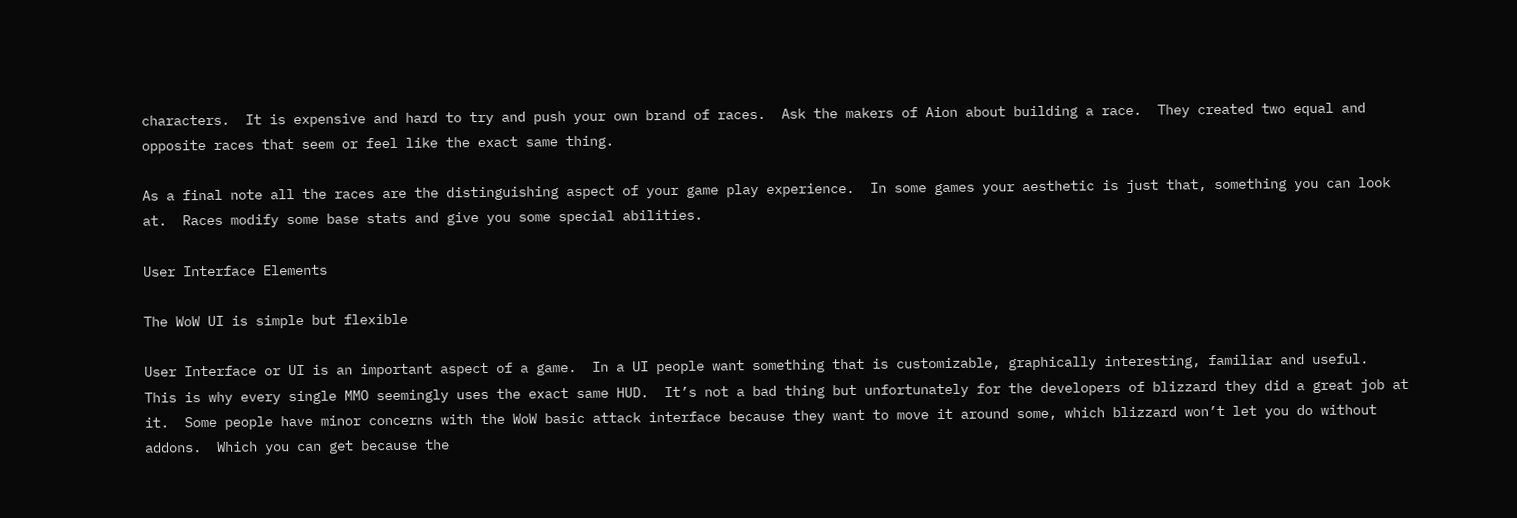characters.  It is expensive and hard to try and push your own brand of races.  Ask the makers of Aion about building a race.  They created two equal and opposite races that seem or feel like the exact same thing.

As a final note all the races are the distinguishing aspect of your game play experience.  In some games your aesthetic is just that, something you can look at.  Races modify some base stats and give you some special abilities.

User Interface Elements

The WoW UI is simple but flexible

User Interface or UI is an important aspect of a game.  In a UI people want something that is customizable, graphically interesting, familiar and useful.  This is why every single MMO seemingly uses the exact same HUD.  It’s not a bad thing but unfortunately for the developers of blizzard they did a great job at it.  Some people have minor concerns with the WoW basic attack interface because they want to move it around some, which blizzard won’t let you do without addons.  Which you can get because the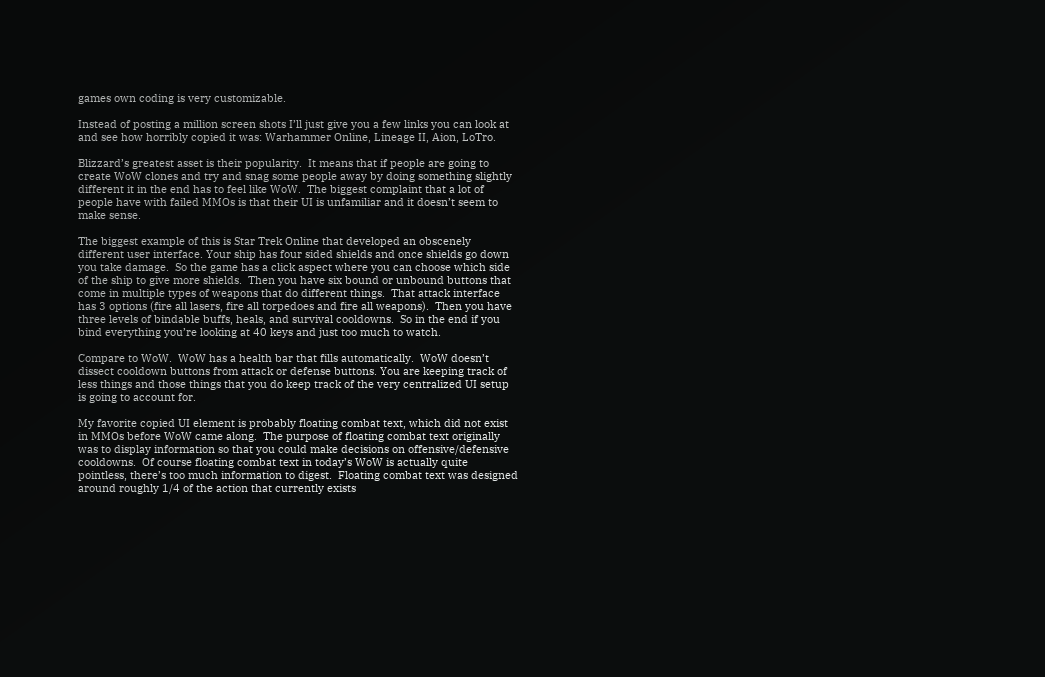games own coding is very customizable.

Instead of posting a million screen shots I’ll just give you a few links you can look at and see how horribly copied it was: Warhammer Online, Lineage II, Aion, LoTro.

Blizzard’s greatest asset is their popularity.  It means that if people are going to create WoW clones and try and snag some people away by doing something slightly different it in the end has to feel like WoW.  The biggest complaint that a lot of people have with failed MMOs is that their UI is unfamiliar and it doesn’t seem to make sense.

The biggest example of this is Star Trek Online that developed an obscenely different user interface. Your ship has four sided shields and once shields go down you take damage.  So the game has a click aspect where you can choose which side of the ship to give more shields.  Then you have six bound or unbound buttons that come in multiple types of weapons that do different things.  That attack interface has 3 options (fire all lasers, fire all torpedoes and fire all weapons).  Then you have three levels of bindable buffs, heals, and survival cooldowns.  So in the end if you bind everything you’re looking at 40 keys and just too much to watch.

Compare to WoW.  WoW has a health bar that fills automatically.  WoW doesn’t dissect cooldown buttons from attack or defense buttons. You are keeping track of less things and those things that you do keep track of the very centralized UI setup is going to account for.

My favorite copied UI element is probably floating combat text, which did not exist in MMOs before WoW came along.  The purpose of floating combat text originally was to display information so that you could make decisions on offensive/defensive cooldowns.  Of course floating combat text in today’s WoW is actually quite pointless, there’s too much information to digest.  Floating combat text was designed around roughly 1/4 of the action that currently exists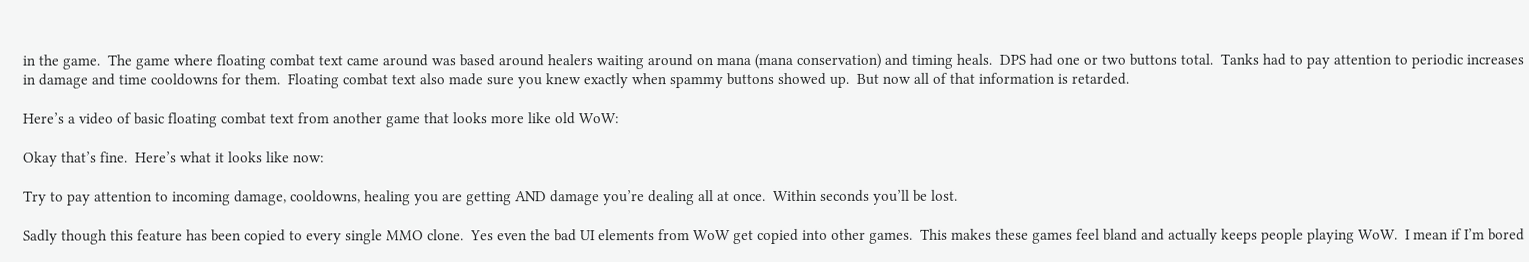in the game.  The game where floating combat text came around was based around healers waiting around on mana (mana conservation) and timing heals.  DPS had one or two buttons total.  Tanks had to pay attention to periodic increases in damage and time cooldowns for them.  Floating combat text also made sure you knew exactly when spammy buttons showed up.  But now all of that information is retarded.

Here’s a video of basic floating combat text from another game that looks more like old WoW:

Okay that’s fine.  Here’s what it looks like now:

Try to pay attention to incoming damage, cooldowns, healing you are getting AND damage you’re dealing all at once.  Within seconds you’ll be lost.

Sadly though this feature has been copied to every single MMO clone.  Yes even the bad UI elements from WoW get copied into other games.  This makes these games feel bland and actually keeps people playing WoW.  I mean if I’m bored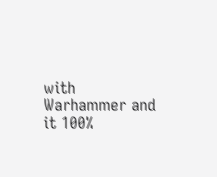with Warhammer and it 100%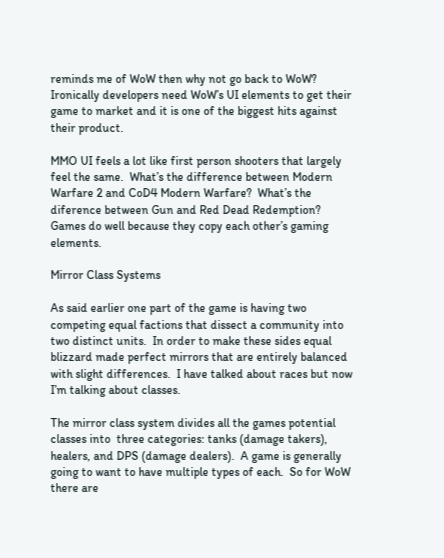reminds me of WoW then why not go back to WoW?  Ironically developers need WoW’s UI elements to get their game to market and it is one of the biggest hits against their product.

MMO UI feels a lot like first person shooters that largely feel the same.  What’s the difference between Modern Warfare 2 and CoD4 Modern Warfare?  What’s the diference between Gun and Red Dead Redemption?  Games do well because they copy each other’s gaming elements.

Mirror Class Systems

As said earlier one part of the game is having two competing equal factions that dissect a community into two distinct units.  In order to make these sides equal blizzard made perfect mirrors that are entirely balanced with slight differences.  I have talked about races but now I’m talking about classes.

The mirror class system divides all the games potential classes into  three categories: tanks (damage takers), healers, and DPS (damage dealers).  A game is generally going to want to have multiple types of each.  So for WoW there are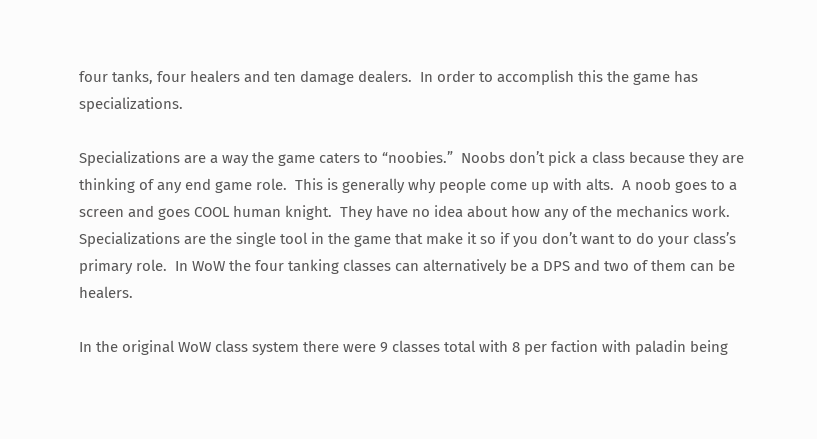four tanks, four healers and ten damage dealers.  In order to accomplish this the game has specializations.

Specializations are a way the game caters to “noobies.”  Noobs don’t pick a class because they are thinking of any end game role.  This is generally why people come up with alts.  A noob goes to a screen and goes COOL human knight.  They have no idea about how any of the mechanics work.  Specializations are the single tool in the game that make it so if you don’t want to do your class’s primary role.  In WoW the four tanking classes can alternatively be a DPS and two of them can be healers.

In the original WoW class system there were 9 classes total with 8 per faction with paladin being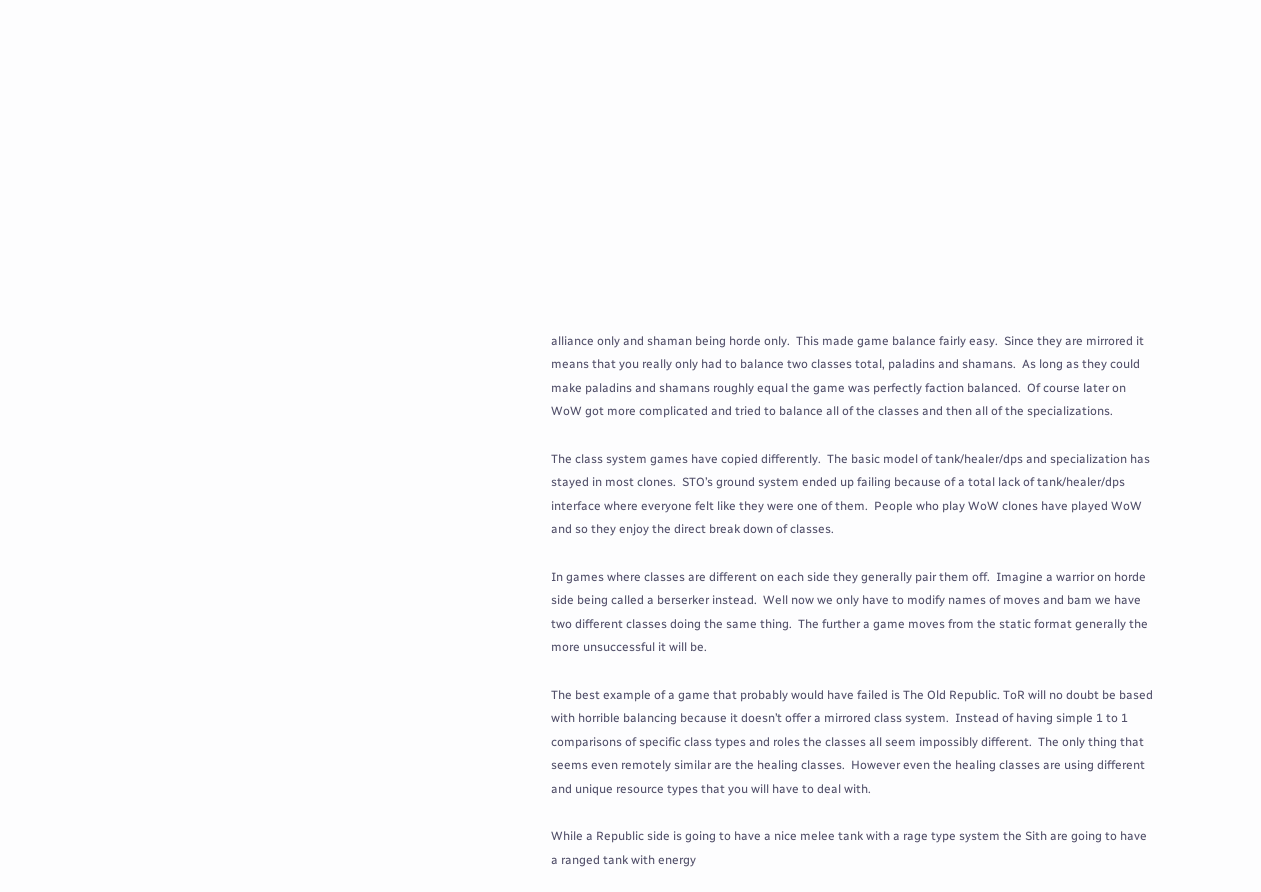alliance only and shaman being horde only.  This made game balance fairly easy.  Since they are mirrored it means that you really only had to balance two classes total, paladins and shamans.  As long as they could make paladins and shamans roughly equal the game was perfectly faction balanced.  Of course later on WoW got more complicated and tried to balance all of the classes and then all of the specializations.

The class system games have copied differently.  The basic model of tank/healer/dps and specialization has stayed in most clones.  STO’s ground system ended up failing because of a total lack of tank/healer/dps interface where everyone felt like they were one of them.  People who play WoW clones have played WoW and so they enjoy the direct break down of classes.

In games where classes are different on each side they generally pair them off.  Imagine a warrior on horde side being called a berserker instead.  Well now we only have to modify names of moves and bam we have two different classes doing the same thing.  The further a game moves from the static format generally the more unsuccessful it will be.

The best example of a game that probably would have failed is The Old Republic. ToR will no doubt be based with horrible balancing because it doesn’t offer a mirrored class system.  Instead of having simple 1 to 1 comparisons of specific class types and roles the classes all seem impossibly different.  The only thing that seems even remotely similar are the healing classes.  However even the healing classes are using different and unique resource types that you will have to deal with.

While a Republic side is going to have a nice melee tank with a rage type system the Sith are going to have a ranged tank with energy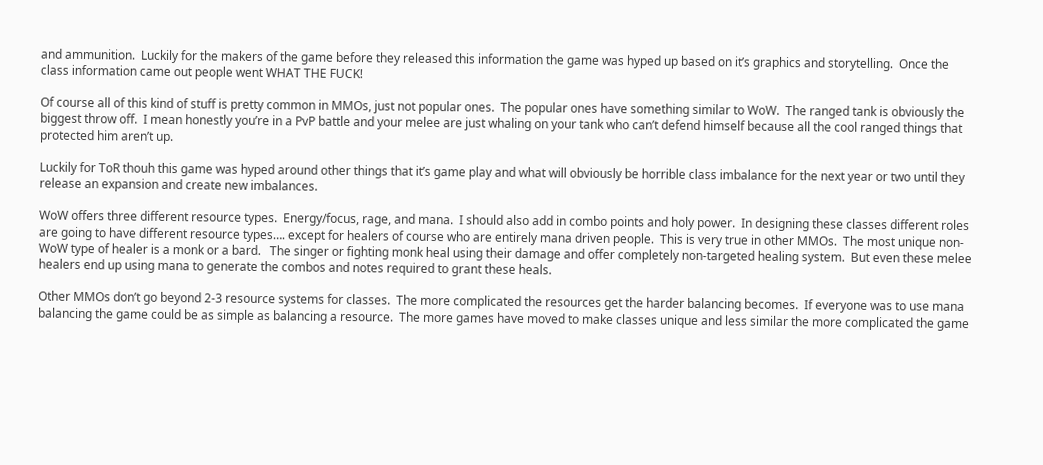and ammunition.  Luckily for the makers of the game before they released this information the game was hyped up based on it’s graphics and storytelling.  Once the class information came out people went WHAT THE FUCK!

Of course all of this kind of stuff is pretty common in MMOs, just not popular ones.  The popular ones have something similar to WoW.  The ranged tank is obviously the biggest throw off.  I mean honestly you’re in a PvP battle and your melee are just whaling on your tank who can’t defend himself because all the cool ranged things that protected him aren’t up.

Luckily for ToR thouh this game was hyped around other things that it’s game play and what will obviously be horrible class imbalance for the next year or two until they release an expansion and create new imbalances.

WoW offers three different resource types.  Energy/focus, rage, and mana.  I should also add in combo points and holy power.  In designing these classes different roles are going to have different resource types…. except for healers of course who are entirely mana driven people.  This is very true in other MMOs.  The most unique non-WoW type of healer is a monk or a bard.   The singer or fighting monk heal using their damage and offer completely non-targeted healing system.  But even these melee healers end up using mana to generate the combos and notes required to grant these heals.

Other MMOs don’t go beyond 2-3 resource systems for classes.  The more complicated the resources get the harder balancing becomes.  If everyone was to use mana balancing the game could be as simple as balancing a resource.  The more games have moved to make classes unique and less similar the more complicated the game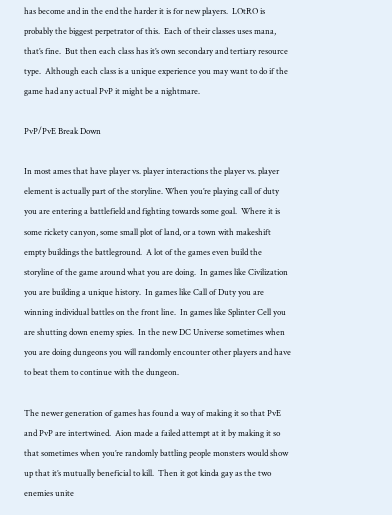has become and in the end the harder it is for new players.  LOtRO is probably the biggest perpetrator of this.  Each of their classes uses mana, that’s fine.  But then each class has it’s own secondary and tertiary resource type.  Although each class is a unique experience you may want to do if the game had any actual PvP it might be a nightmare.

PvP/PvE Break Down

In most ames that have player vs. player interactions the player vs. player element is actually part of the storyline. When you’re playing call of duty you are entering a battlefield and fighting towards some goal.  Where it is some rickety canyon, some small plot of land, or a town with makeshift empty buildings the battleground.  A lot of the games even build the storyline of the game around what you are doing.  In games like Civilization you are building a unique history.  In games like Call of Duty you are winning individual battles on the front line.  In games like Splinter Cell you are shutting down enemy spies.  In the new DC Universe sometimes when you are doing dungeons you will randomly encounter other players and have to beat them to continue with the dungeon.

The newer generation of games has found a way of making it so that PvE and PvP are intertwined.  Aion made a failed attempt at it by making it so that sometimes when you’re randomly battling people monsters would show up that it’s mutually beneficial to kill.  Then it got kinda gay as the two enemies unite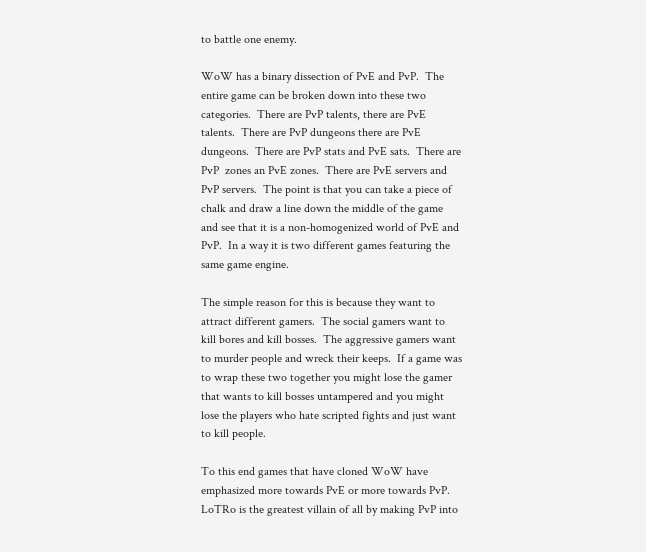to battle one enemy.

WoW has a binary dissection of PvE and PvP.  The entire game can be broken down into these two categories.  There are PvP talents, there are PvE talents.  There are PvP dungeons there are PvE dungeons.  There are PvP stats and PvE sats.  There are PvP  zones an PvE zones.  There are PvE servers and PvP servers.  The point is that you can take a piece of chalk and draw a line down the middle of the game and see that it is a non-homogenized world of PvE and PvP.  In a way it is two different games featuring the same game engine.

The simple reason for this is because they want to attract different gamers.  The social gamers want to kill bores and kill bosses.  The aggressive gamers want to murder people and wreck their keeps.  If a game was to wrap these two together you might lose the gamer that wants to kill bosses untampered and you might lose the players who hate scripted fights and just want to kill people.

To this end games that have cloned WoW have emphasized more towards PvE or more towards PvP.  LoTRo is the greatest villain of all by making PvP into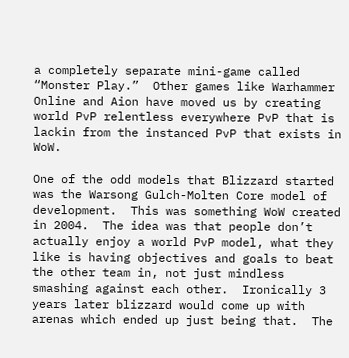a completely separate mini-game called “Monster Play.”  Other games like Warhammer Online and Aion have moved us by creating world PvP relentless everywhere PvP that is lackin from the instanced PvP that exists in WoW.

One of the odd models that Blizzard started was the Warsong Gulch-Molten Core model of development.  This was something WoW created in 2004.  The idea was that people don’t actually enjoy a world PvP model, what they like is having objectives and goals to beat the other team in, not just mindless smashing against each other.  Ironically 3 years later blizzard would come up with arenas which ended up just being that.  The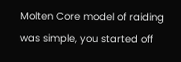Molten Core model of raiding was simple, you started off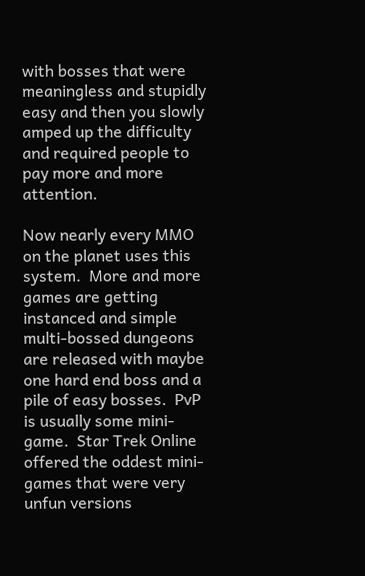with bosses that were meaningless and stupidly easy and then you slowly amped up the difficulty and required people to pay more and more attention.

Now nearly every MMO on the planet uses this system.  More and more games are getting instanced and simple multi-bossed dungeons are released with maybe one hard end boss and a pile of easy bosses.  PvP is usually some mini-game.  Star Trek Online offered the oddest mini-games that were very unfun versions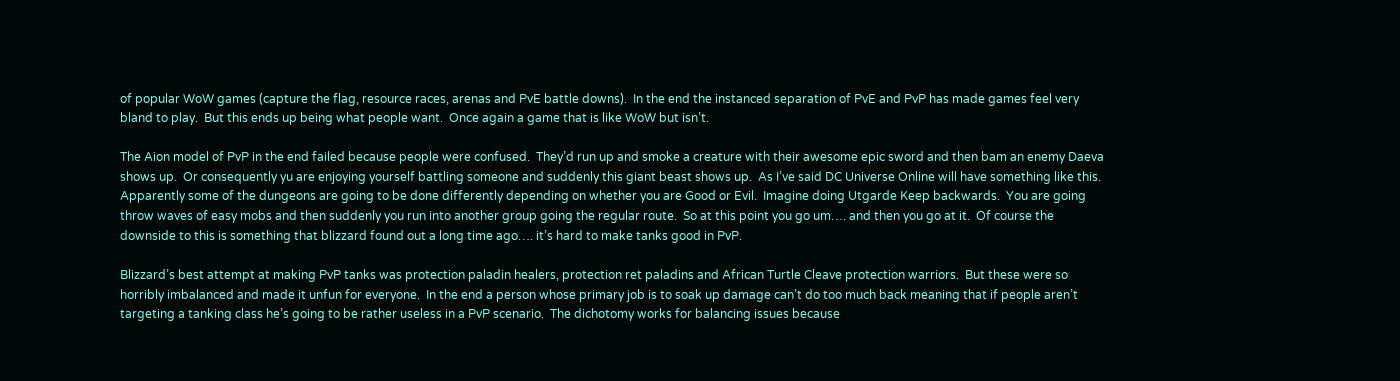of popular WoW games (capture the flag, resource races, arenas and PvE battle downs).  In the end the instanced separation of PvE and PvP has made games feel very bland to play.  But this ends up being what people want.  Once again a game that is like WoW but isn’t.

The Aion model of PvP in the end failed because people were confused.  They’d run up and smoke a creature with their awesome epic sword and then bam an enemy Daeva shows up.  Or consequently yu are enjoying yourself battling someone and suddenly this giant beast shows up.  As I’ve said DC Universe Online will have something like this.  Apparently some of the dungeons are going to be done differently depending on whether you are Good or Evil.  Imagine doing Utgarde Keep backwards.  You are going throw waves of easy mobs and then suddenly you run into another group going the regular route.  So at this point you go um…. and then you go at it.  Of course the downside to this is something that blizzard found out a long time ago…. it’s hard to make tanks good in PvP.

Blizzard’s best attempt at making PvP tanks was protection paladin healers, protection ret paladins and African Turtle Cleave protection warriors.  But these were so horribly imbalanced and made it unfun for everyone.  In the end a person whose primary job is to soak up damage can’t do too much back meaning that if people aren’t targeting a tanking class he’s going to be rather useless in a PvP scenario.  The dichotomy works for balancing issues because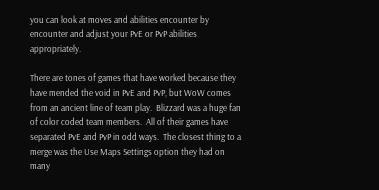you can look at moves and abilities encounter by encounter and adjust your PvE or PvP abilities appropriately.

There are tones of games that have worked because they have mended the void in PvE and PvP, but WoW comes from an ancient line of team play.  Blizzard was a huge fan of color coded team members.  All of their games have separated PvE and PvP in odd ways.  The closest thing to a merge was the Use Maps Settings option they had on many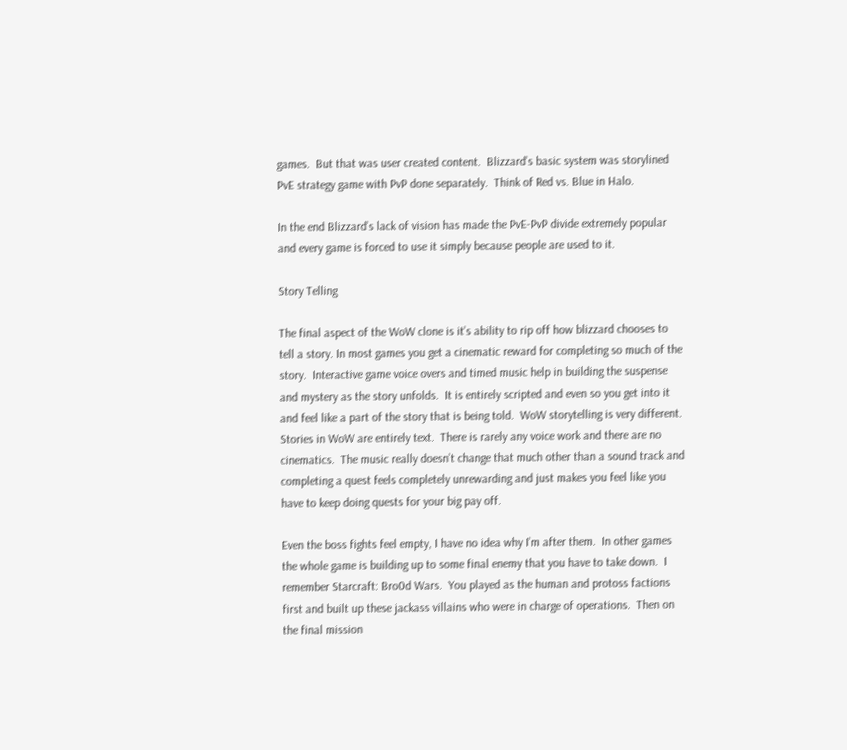games.  But that was user created content.  Blizzard’s basic system was storylined PvE strategy game with PvP done separately.  Think of Red vs. Blue in Halo.

In the end Blizzard’s lack of vision has made the PvE-PvP divide extremely popular and every game is forced to use it simply because people are used to it.

Story Telling

The final aspect of the WoW clone is it’s ability to rip off how blizzard chooses to tell a story. In most games you get a cinematic reward for completing so much of the story.  Interactive game voice overs and timed music help in building the suspense and mystery as the story unfolds.  It is entirely scripted and even so you get into it and feel like a part of the story that is being told.  WoW storytelling is very different.  Stories in WoW are entirely text.  There is rarely any voice work and there are no cinematics.  The music really doesn’t change that much other than a sound track and completing a quest feels completely unrewarding and just makes you feel like you have to keep doing quests for your big pay off.

Even the boss fights feel empty, I have no idea why I’m after them.  In other games the whole game is building up to some final enemy that you have to take down.  I remember Starcraft: Bro0d Wars.  You played as the human and protoss factions first and built up these jackass villains who were in charge of operations.  Then on the final mission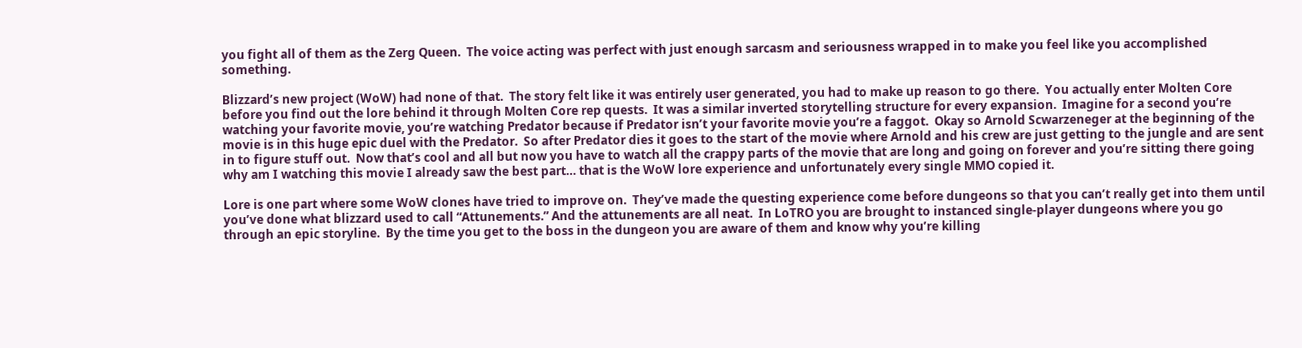you fight all of them as the Zerg Queen.  The voice acting was perfect with just enough sarcasm and seriousness wrapped in to make you feel like you accomplished something.

Blizzard’s new project (WoW) had none of that.  The story felt like it was entirely user generated, you had to make up reason to go there.  You actually enter Molten Core before you find out the lore behind it through Molten Core rep quests.  It was a similar inverted storytelling structure for every expansion.  Imagine for a second you’re watching your favorite movie, you’re watching Predator because if Predator isn’t your favorite movie you’re a faggot.  Okay so Arnold Scwarzeneger at the beginning of the movie is in this huge epic duel with the Predator.  So after Predator dies it goes to the start of the movie where Arnold and his crew are just getting to the jungle and are sent in to figure stuff out.  Now that’s cool and all but now you have to watch all the crappy parts of the movie that are long and going on forever and you’re sitting there going why am I watching this movie I already saw the best part… that is the WoW lore experience and unfortunately every single MMO copied it.

Lore is one part where some WoW clones have tried to improve on.  They’ve made the questing experience come before dungeons so that you can’t really get into them until you’ve done what blizzard used to call “Attunements.” And the attunements are all neat.  In LoTRO you are brought to instanced single-player dungeons where you go through an epic storyline.  By the time you get to the boss in the dungeon you are aware of them and know why you’re killing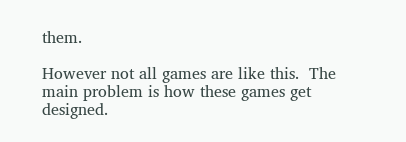them.

However not all games are like this.  The main problem is how these games get designed.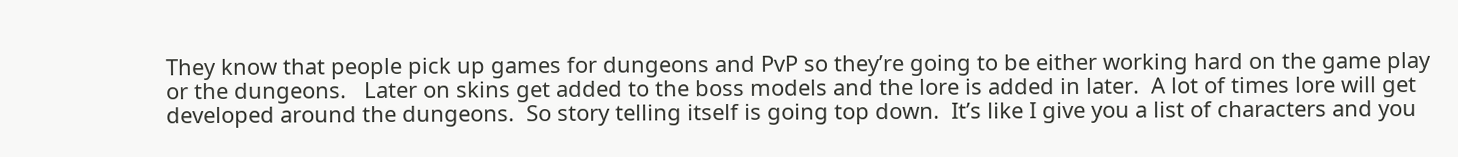They know that people pick up games for dungeons and PvP so they’re going to be either working hard on the game play or the dungeons.   Later on skins get added to the boss models and the lore is added in later.  A lot of times lore will get developed around the dungeons.  So story telling itself is going top down.  It’s like I give you a list of characters and you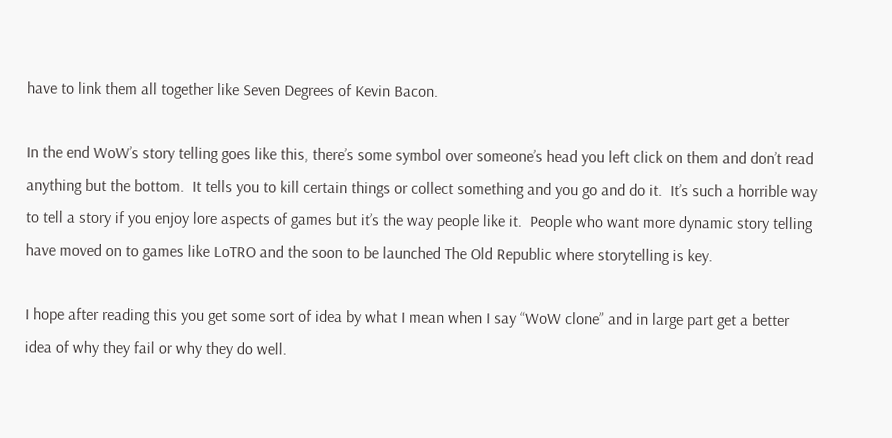have to link them all together like Seven Degrees of Kevin Bacon.

In the end WoW’s story telling goes like this, there’s some symbol over someone’s head you left click on them and don’t read anything but the bottom.  It tells you to kill certain things or collect something and you go and do it.  It’s such a horrible way to tell a story if you enjoy lore aspects of games but it’s the way people like it.  People who want more dynamic story telling have moved on to games like LoTRO and the soon to be launched The Old Republic where storytelling is key.

I hope after reading this you get some sort of idea by what I mean when I say “WoW clone” and in large part get a better idea of why they fail or why they do well.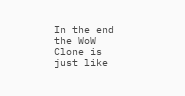In the end the WoW Clone is just like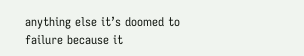anything else it’s doomed to failure because it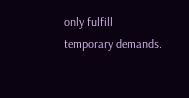only fulfill temporary demands.